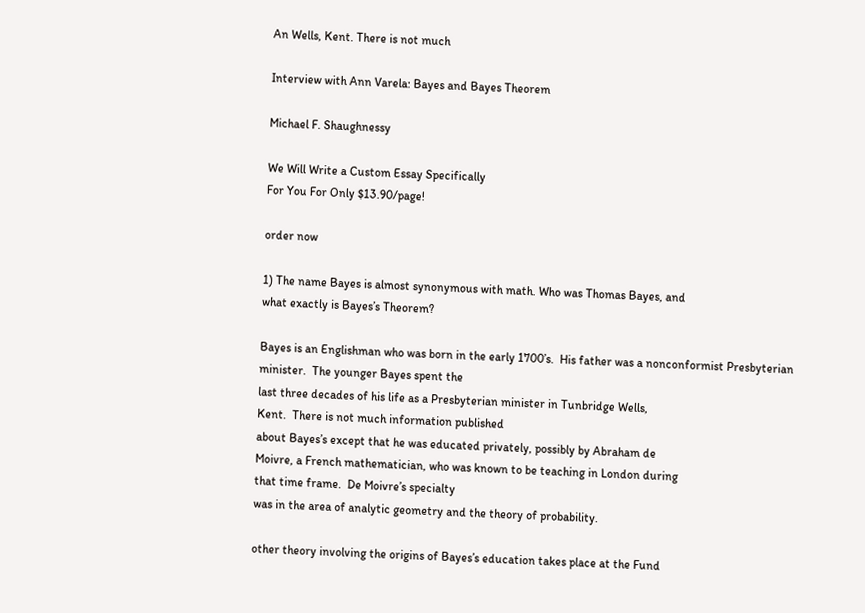An Wells, Kent. There is not much

Interview with Ann Varela: Bayes and Bayes Theorem

Michael F. Shaughnessy

We Will Write a Custom Essay Specifically
For You For Only $13.90/page!

order now

1) The name Bayes is almost synonymous with math. Who was Thomas Bayes, and
what exactly is Bayes’s Theorem?

Bayes is an Englishman who was born in the early 1700’s.  His father was a nonconformist Presbyterian
minister.  The younger Bayes spent the
last three decades of his life as a Presbyterian minister in Tunbridge Wells,
Kent.  There is not much information published
about Bayes’s except that he was educated privately, possibly by Abraham de
Moivre, a French mathematician, who was known to be teaching in London during
that time frame.  De Moivre’s specialty
was in the area of analytic geometry and the theory of probability.

other theory involving the origins of Bayes’s education takes place at the Fund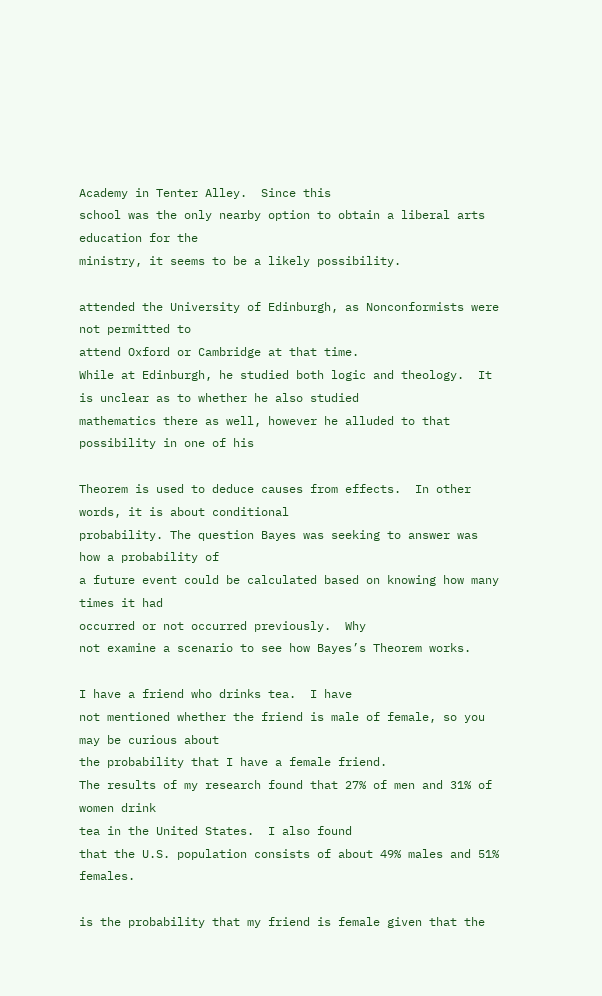Academy in Tenter Alley.  Since this
school was the only nearby option to obtain a liberal arts education for the
ministry, it seems to be a likely possibility.

attended the University of Edinburgh, as Nonconformists were not permitted to
attend Oxford or Cambridge at that time.
While at Edinburgh, he studied both logic and theology.  It is unclear as to whether he also studied
mathematics there as well, however he alluded to that possibility in one of his

Theorem is used to deduce causes from effects.  In other words, it is about conditional
probability. The question Bayes was seeking to answer was how a probability of
a future event could be calculated based on knowing how many times it had
occurred or not occurred previously.  Why
not examine a scenario to see how Bayes’s Theorem works.

I have a friend who drinks tea.  I have
not mentioned whether the friend is male of female, so you may be curious about
the probability that I have a female friend.
The results of my research found that 27% of men and 31% of women drink
tea in the United States.  I also found
that the U.S. population consists of about 49% males and 51% females.

is the probability that my friend is female given that the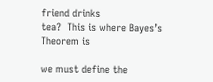friend drinks
tea?  This is where Bayes’s Theorem is

we must define the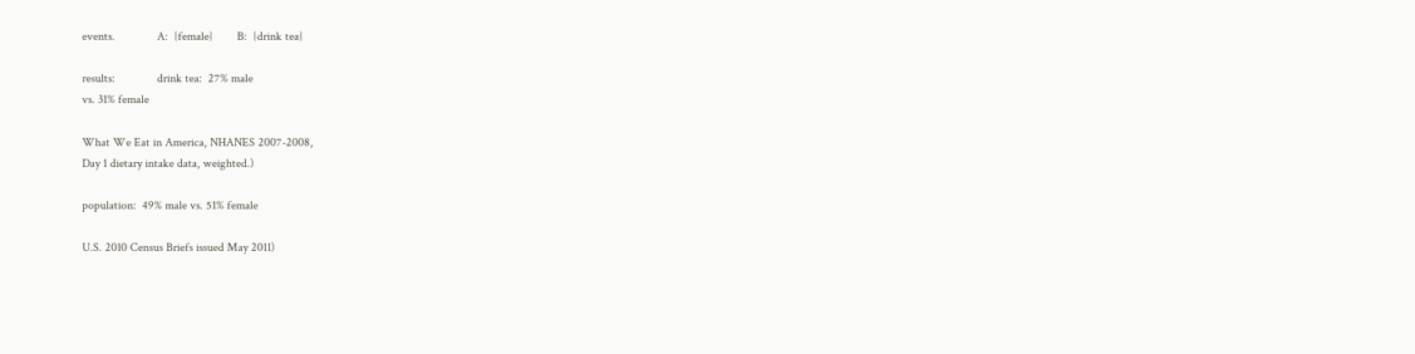events.              A:  {female}        B:  {drink tea}

results:              drink tea:  27% male
vs. 31% female

What We Eat in America, NHANES 2007-2008,
Day 1 dietary intake data, weighted.)

population:  49% male vs. 51% female

U.S. 2010 Census Briefs issued May 2011)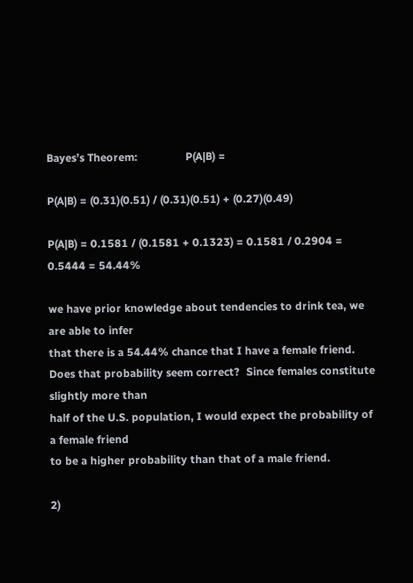Bayes’s Theorem:                P(A|B) =

P(A|B) = (0.31)(0.51) / (0.31)(0.51) + (0.27)(0.49)

P(A|B) = 0.1581 / (0.1581 + 0.1323) = 0.1581 / 0.2904 = 0.5444 = 54.44%

we have prior knowledge about tendencies to drink tea, we are able to infer
that there is a 54.44% chance that I have a female friend.  Does that probability seem correct?  Since females constitute slightly more than
half of the U.S. population, I would expect the probability of a female friend
to be a higher probability than that of a male friend.

2)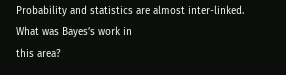Probability and statistics are almost inter-linked. What was Bayes’s work in
this area?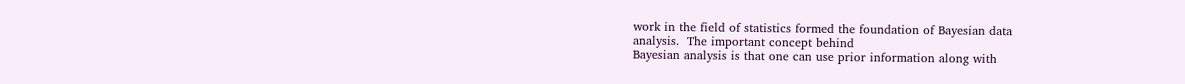work in the field of statistics formed the foundation of Bayesian data
analysis.  The important concept behind
Bayesian analysis is that one can use prior information along with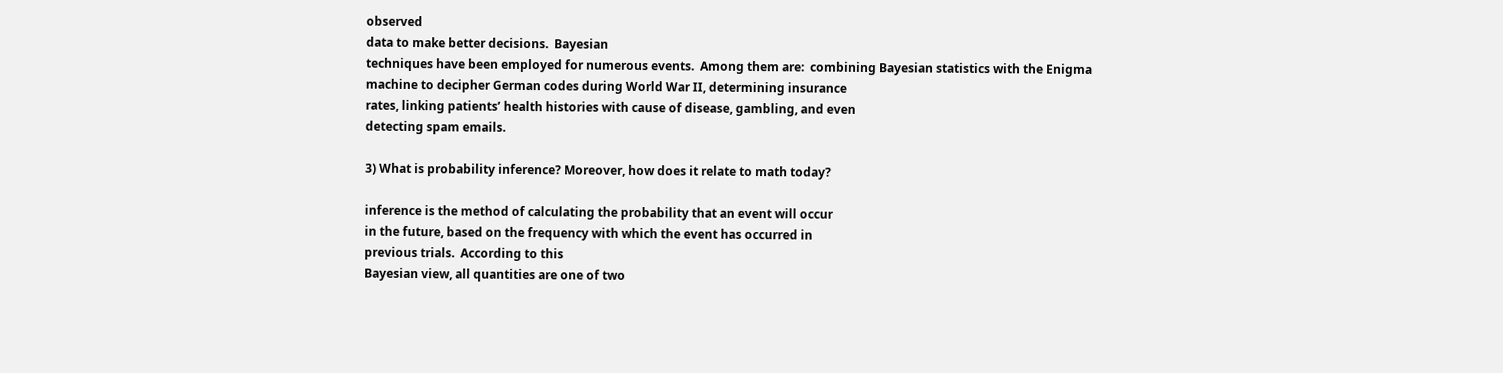observed
data to make better decisions.  Bayesian
techniques have been employed for numerous events.  Among them are:  combining Bayesian statistics with the Enigma
machine to decipher German codes during World War II, determining insurance
rates, linking patients’ health histories with cause of disease, gambling, and even
detecting spam emails.

3) What is probability inference? Moreover, how does it relate to math today?

inference is the method of calculating the probability that an event will occur
in the future, based on the frequency with which the event has occurred in
previous trials.  According to this
Bayesian view, all quantities are one of two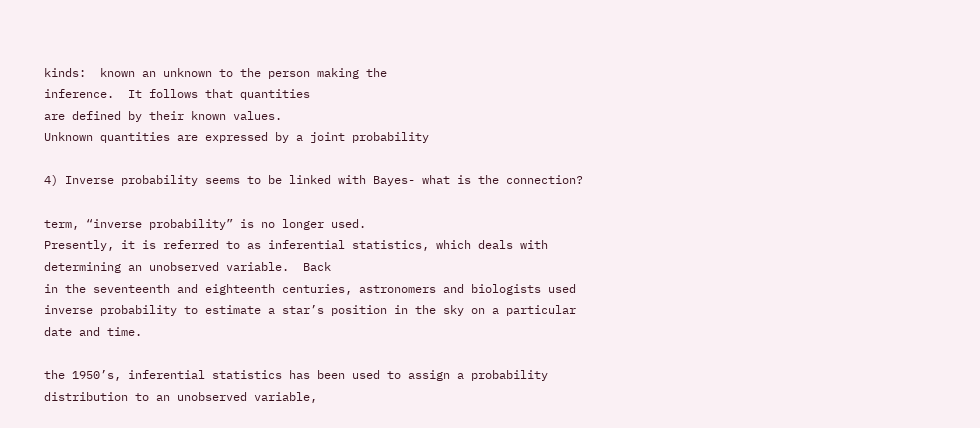kinds:  known an unknown to the person making the
inference.  It follows that quantities
are defined by their known values.
Unknown quantities are expressed by a joint probability

4) Inverse probability seems to be linked with Bayes- what is the connection?

term, “inverse probability” is no longer used.
Presently, it is referred to as inferential statistics, which deals with
determining an unobserved variable.  Back
in the seventeenth and eighteenth centuries, astronomers and biologists used
inverse probability to estimate a star’s position in the sky on a particular
date and time.

the 1950’s, inferential statistics has been used to assign a probability
distribution to an unobserved variable,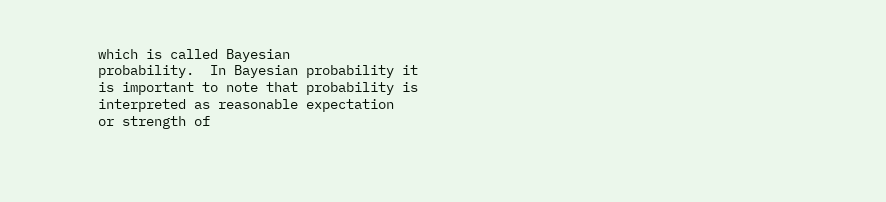which is called Bayesian
probability.  In Bayesian probability it
is important to note that probability is interpreted as reasonable expectation
or strength of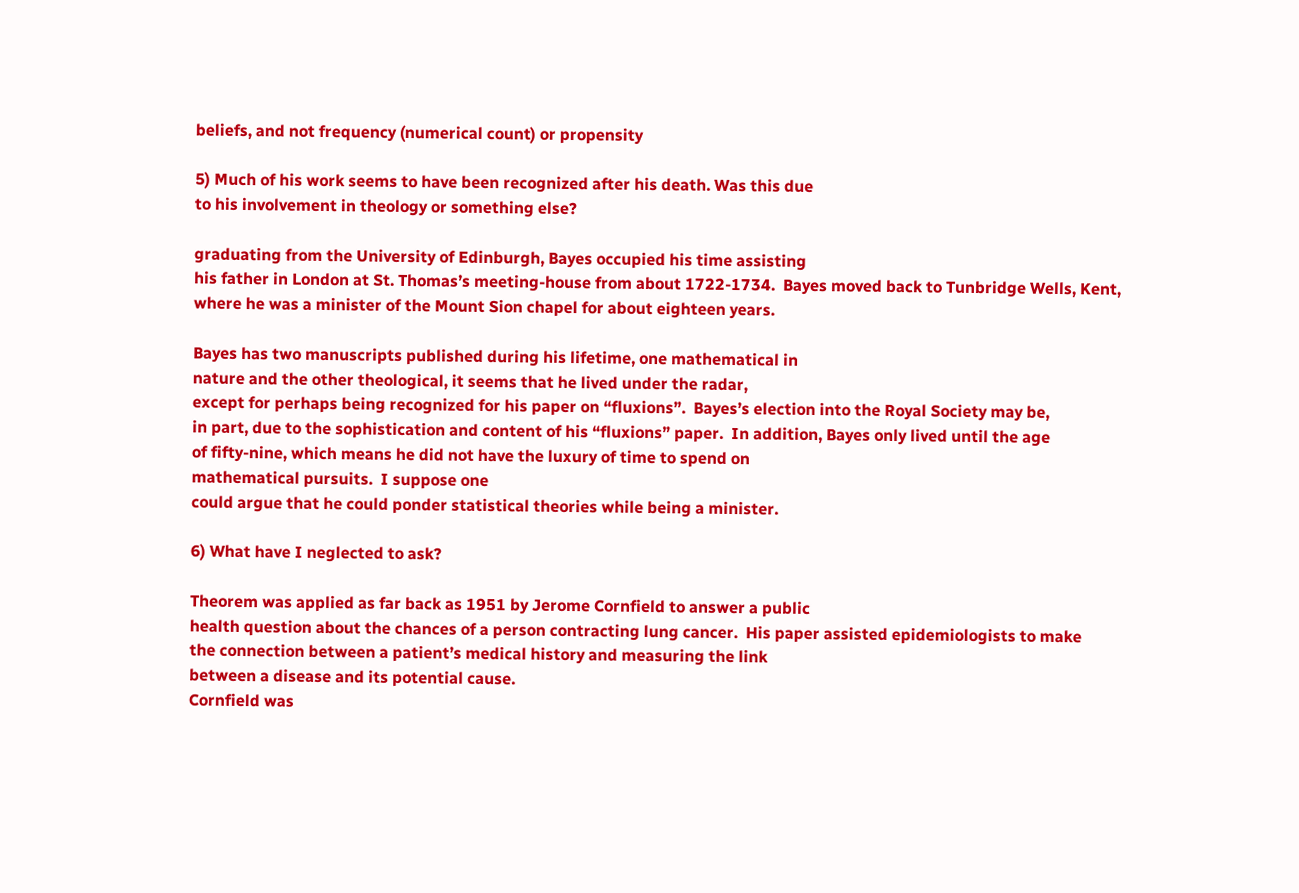beliefs, and not frequency (numerical count) or propensity

5) Much of his work seems to have been recognized after his death. Was this due
to his involvement in theology or something else?

graduating from the University of Edinburgh, Bayes occupied his time assisting
his father in London at St. Thomas’s meeting-house from about 1722-1734.  Bayes moved back to Tunbridge Wells, Kent,
where he was a minister of the Mount Sion chapel for about eighteen years.

Bayes has two manuscripts published during his lifetime, one mathematical in
nature and the other theological, it seems that he lived under the radar,
except for perhaps being recognized for his paper on “fluxions”.  Bayes’s election into the Royal Society may be,
in part, due to the sophistication and content of his “fluxions” paper.  In addition, Bayes only lived until the age
of fifty-nine, which means he did not have the luxury of time to spend on
mathematical pursuits.  I suppose one
could argue that he could ponder statistical theories while being a minister.

6) What have I neglected to ask?

Theorem was applied as far back as 1951 by Jerome Cornfield to answer a public
health question about the chances of a person contracting lung cancer.  His paper assisted epidemiologists to make
the connection between a patient’s medical history and measuring the link
between a disease and its potential cause.
Cornfield was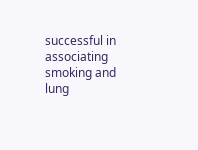successful in associating smoking and lung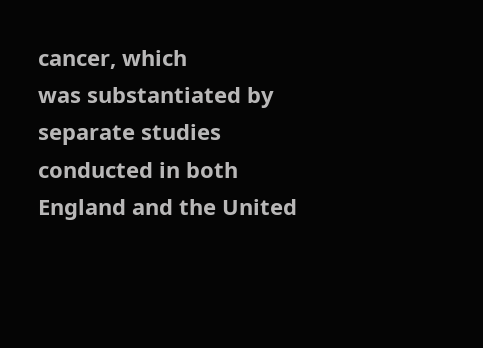cancer, which
was substantiated by separate studies conducted in both England and the United